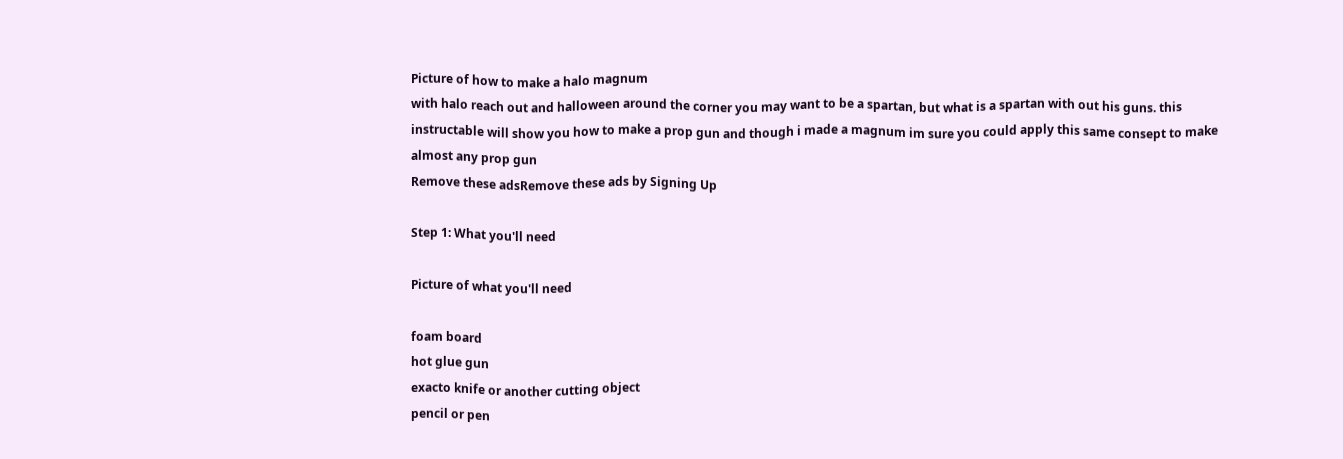Picture of how to make a halo magnum
with halo reach out and halloween around the corner you may want to be a spartan, but what is a spartan with out his guns. this instructable will show you how to make a prop gun and though i made a magnum im sure you could apply this same consept to make almost any prop gun
Remove these adsRemove these ads by Signing Up

Step 1: What you'll need

Picture of what you'll need

foam board
hot glue gun
exacto knife or another cutting object
pencil or pen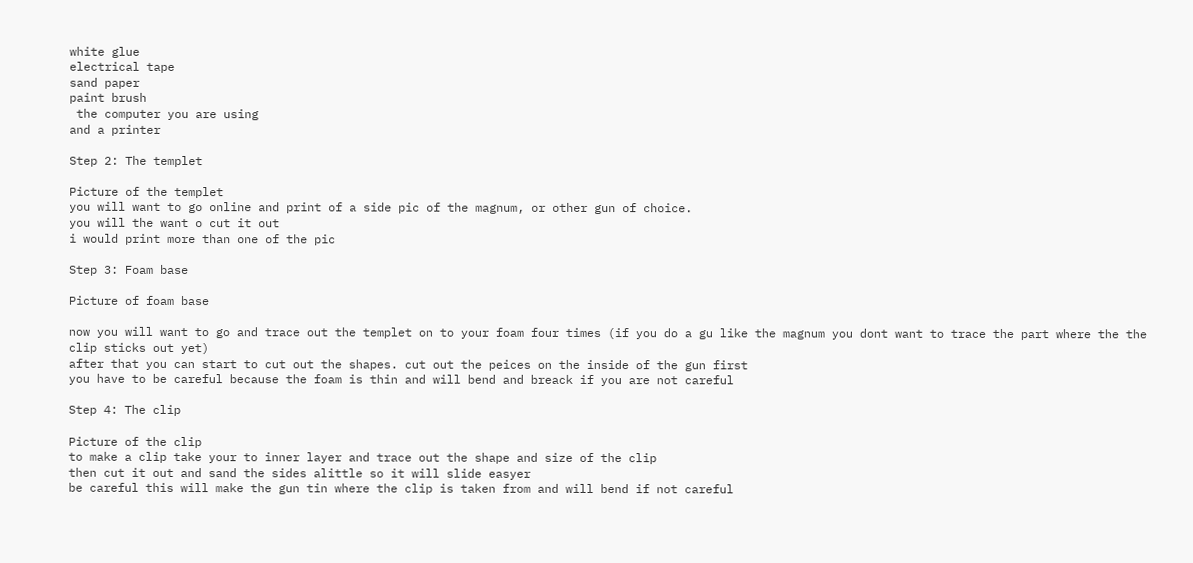white glue
electrical tape
sand paper
paint brush
 the computer you are using
and a printer

Step 2: The templet

Picture of the templet
you will want to go online and print of a side pic of the magnum, or other gun of choice.
you will the want o cut it out
i would print more than one of the pic

Step 3: Foam base

Picture of foam base

now you will want to go and trace out the templet on to your foam four times (if you do a gu like the magnum you dont want to trace the part where the the clip sticks out yet)
after that you can start to cut out the shapes. cut out the peices on the inside of the gun first
you have to be careful because the foam is thin and will bend and breack if you are not careful

Step 4: The clip

Picture of the clip
to make a clip take your to inner layer and trace out the shape and size of the clip
then cut it out and sand the sides alittle so it will slide easyer
be careful this will make the gun tin where the clip is taken from and will bend if not careful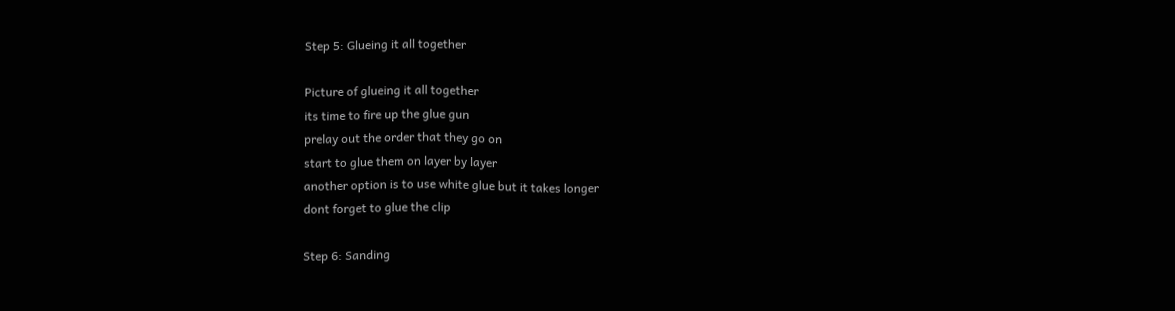Step 5: Glueing it all together

Picture of glueing it all together
its time to fire up the glue gun
prelay out the order that they go on
start to glue them on layer by layer
another option is to use white glue but it takes longer
dont forget to glue the clip

Step 6: Sanding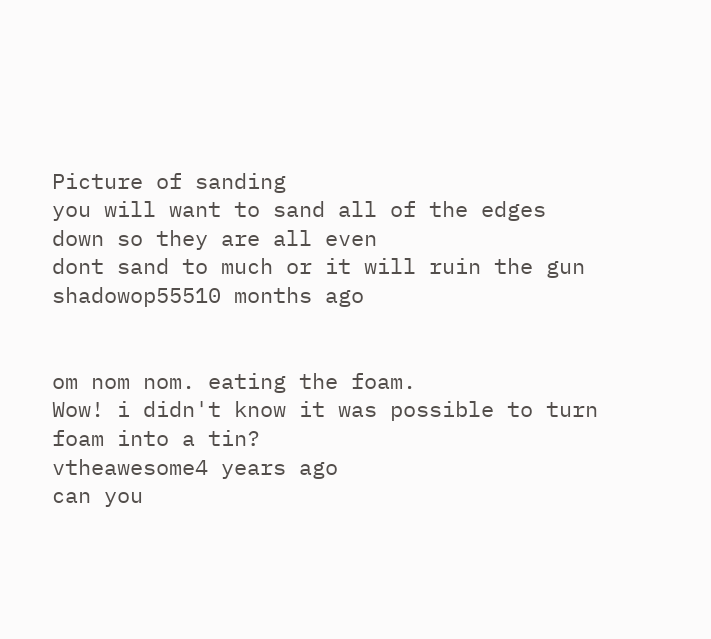Picture of sanding
you will want to sand all of the edges down so they are all even
dont sand to much or it will ruin the gun
shadowop55510 months ago


om nom nom. eating the foam.
Wow! i didn't know it was possible to turn foam into a tin?
vtheawesome4 years ago
can you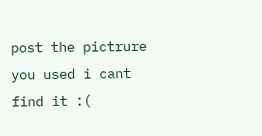post the pictrure you used i cant find it :(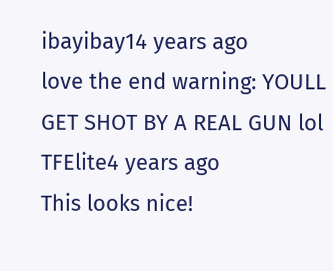ibayibay14 years ago
love the end warning: YOULL GET SHOT BY A REAL GUN lol
TFElite4 years ago
This looks nice!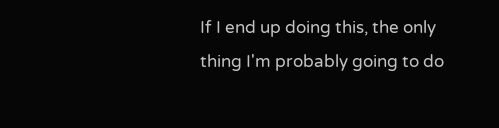If I end up doing this, the only thing I'm probably going to do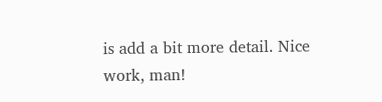is add a bit more detail. Nice work, man!